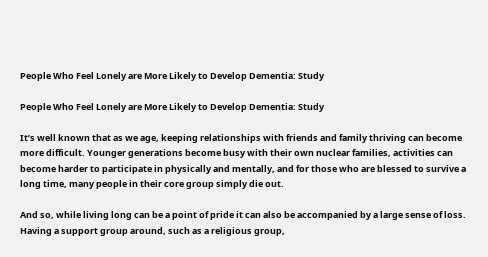People Who Feel Lonely are More Likely to Develop Dementia: Study

People Who Feel Lonely are More Likely to Develop Dementia: Study

It’s well known that as we age, keeping relationships with friends and family thriving can become more difficult. Younger generations become busy with their own nuclear families, activities can become harder to participate in physically and mentally, and for those who are blessed to survive a long time, many people in their core group simply die out.

And so, while living long can be a point of pride it can also be accompanied by a large sense of loss. Having a support group around, such as a religious group,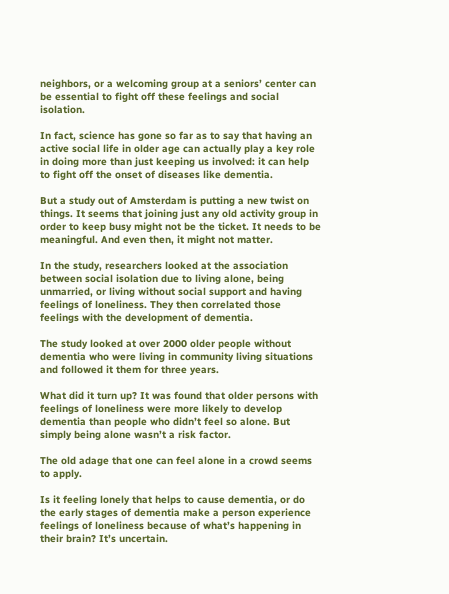neighbors, or a welcoming group at a seniors’ center can be essential to fight off these feelings and social isolation.

In fact, science has gone so far as to say that having an active social life in older age can actually play a key role in doing more than just keeping us involved: it can help to fight off the onset of diseases like dementia.

But a study out of Amsterdam is putting a new twist on things. It seems that joining just any old activity group in order to keep busy might not be the ticket. It needs to be meaningful. And even then, it might not matter.

In the study, researchers looked at the association between social isolation due to living alone, being unmarried, or living without social support and having feelings of loneliness. They then correlated those feelings with the development of dementia.

The study looked at over 2000 older people without dementia who were living in community living situations and followed it them for three years.

What did it turn up? It was found that older persons with feelings of loneliness were more likely to develop dementia than people who didn’t feel so alone. But simply being alone wasn’t a risk factor.

The old adage that one can feel alone in a crowd seems to apply.

Is it feeling lonely that helps to cause dementia, or do the early stages of dementia make a person experience feelings of loneliness because of what’s happening in their brain? It’s uncertain.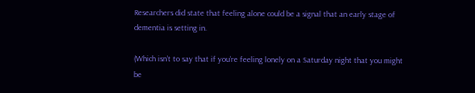Researchers did state that feeling alone could be a signal that an early stage of dementia is setting in.

(Which isn’t to say that if you’re feeling lonely on a Saturday night that you might be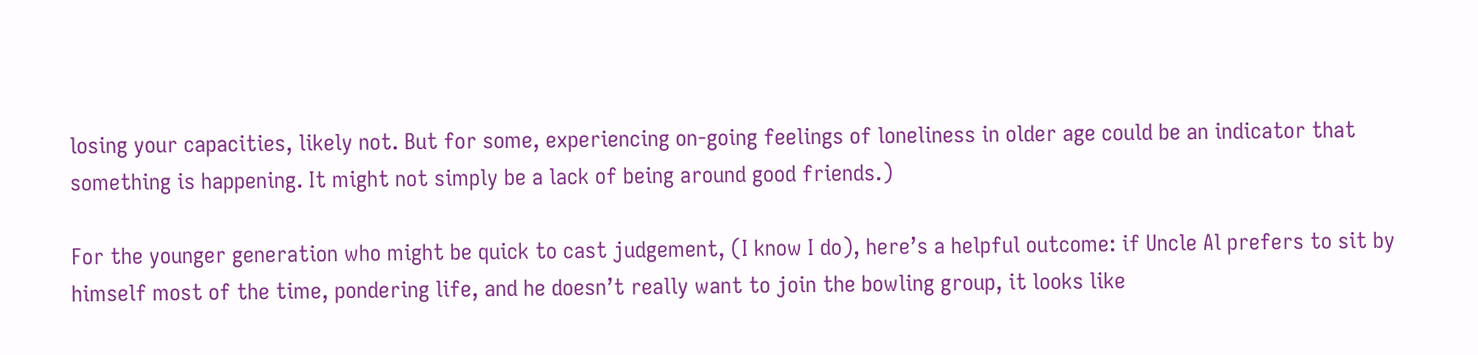losing your capacities, likely not. But for some, experiencing on-going feelings of loneliness in older age could be an indicator that something is happening. It might not simply be a lack of being around good friends.)

For the younger generation who might be quick to cast judgement, (I know I do), here’s a helpful outcome: if Uncle Al prefers to sit by himself most of the time, pondering life, and he doesn’t really want to join the bowling group, it looks like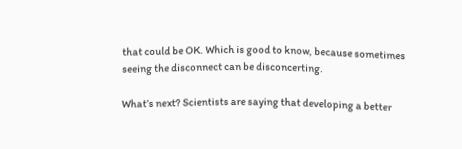that could be OK. Which is good to know, because sometimes seeing the disconnect can be disconcerting.

What’s next? Scientists are saying that developing a better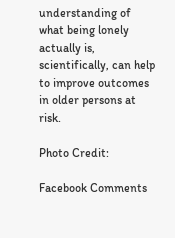understanding of what being lonely actually is, scientifically, can help to improve outcomes in older persons at risk.

Photo Credit:

Facebook Comments